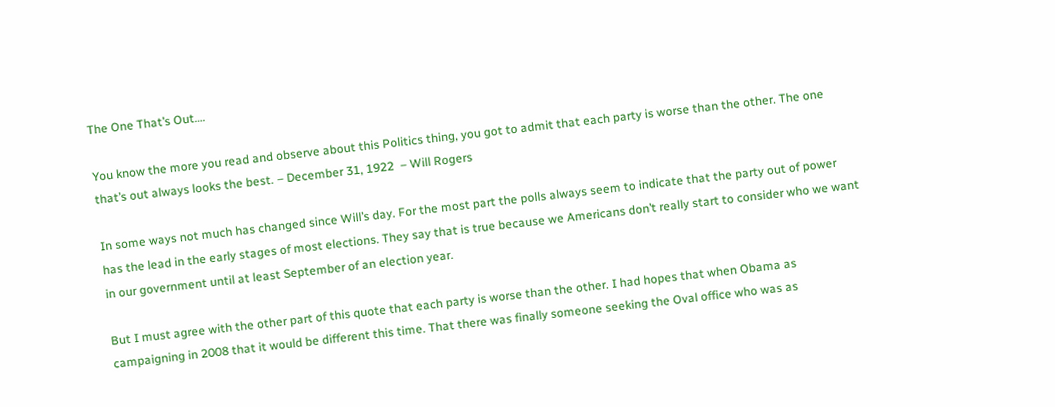The One That’s Out….

You know the more you read and observe about this Politics thing, you got to admit that each party is worse than the other. The one that’s out always looks the best. – December 31, 1922  – Will Rogers

In some ways not much has changed since Will’s day. For the most part the polls always seem to indicate that the party out of power has the lead in the early stages of most elections. They say that is true because we Americans don’t really start to consider who we want in our government until at least September of an election year.

But I must agree with the other part of this quote that each party is worse than the other. I had hopes that when Obama as campaigning in 2008 that it would be different this time. That there was finally someone seeking the Oval office who was as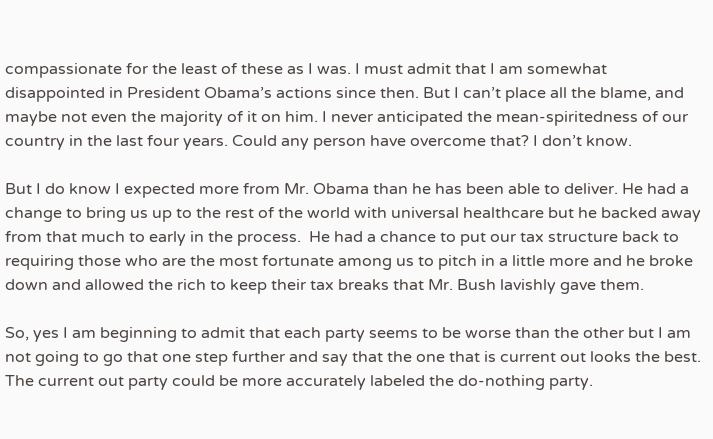compassionate for the least of these as I was. I must admit that I am somewhat disappointed in President Obama’s actions since then. But I can’t place all the blame, and maybe not even the majority of it on him. I never anticipated the mean-spiritedness of our country in the last four years. Could any person have overcome that? I don’t know.

But I do know I expected more from Mr. Obama than he has been able to deliver. He had a change to bring us up to the rest of the world with universal healthcare but he backed away from that much to early in the process.  He had a chance to put our tax structure back to requiring those who are the most fortunate among us to pitch in a little more and he broke down and allowed the rich to keep their tax breaks that Mr. Bush lavishly gave them.

So, yes I am beginning to admit that each party seems to be worse than the other but I am not going to go that one step further and say that the one that is current out looks the best. The current out party could be more accurately labeled the do-nothing party.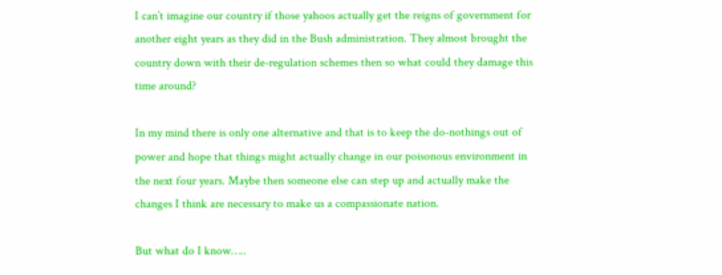I can’t imagine our country if those yahoos actually get the reigns of government for another eight years as they did in the Bush administration. They almost brought the country down with their de-regulation schemes then so what could they damage this time around?

In my mind there is only one alternative and that is to keep the do-nothings out of power and hope that things might actually change in our poisonous environment in the next four years. Maybe then someone else can step up and actually make the changes I think are necessary to make us a compassionate nation.

But what do I know…..